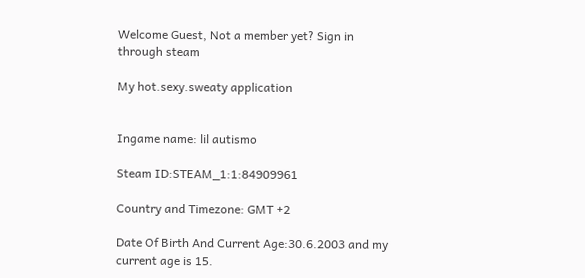Welcome Guest, Not a member yet? Sign in through steam

My hot.sexy.sweaty application


Ingame name: lil autismo

Steam ID:STEAM_1:1:84909961

Country and Timezone: GMT +2

Date Of Birth And Current Age:30.6.2003 and my current age is 15.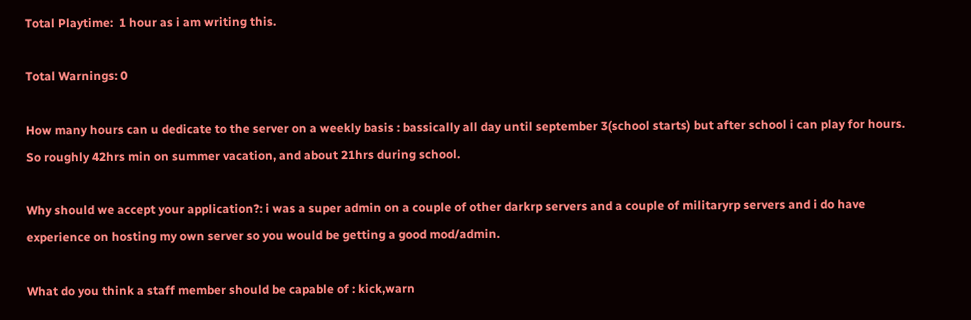Total Playtime:  1 hour as i am writing this.

Total Warnings: 0

How many hours can u dedicate to the server on a weekly basis : bassically all day until september 3(school starts) but after school i can play for hours. So roughly 42hrs min on summer vacation, and about 21hrs during school.

Why should we accept your application?: i was a super admin on a couple of other darkrp servers and a couple of militaryrp servers and i do have experience on hosting my own server so you would be getting a good mod/admin.

What do you think a staff member should be capable of : kick,warn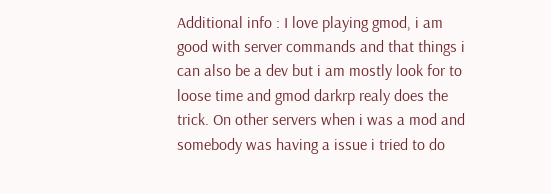Additional info : I love playing gmod, i am good with server commands and that things i can also be a dev but i am mostly look for to loose time and gmod darkrp realy does the trick. On other servers when i was a mod and somebody was having a issue i tried to do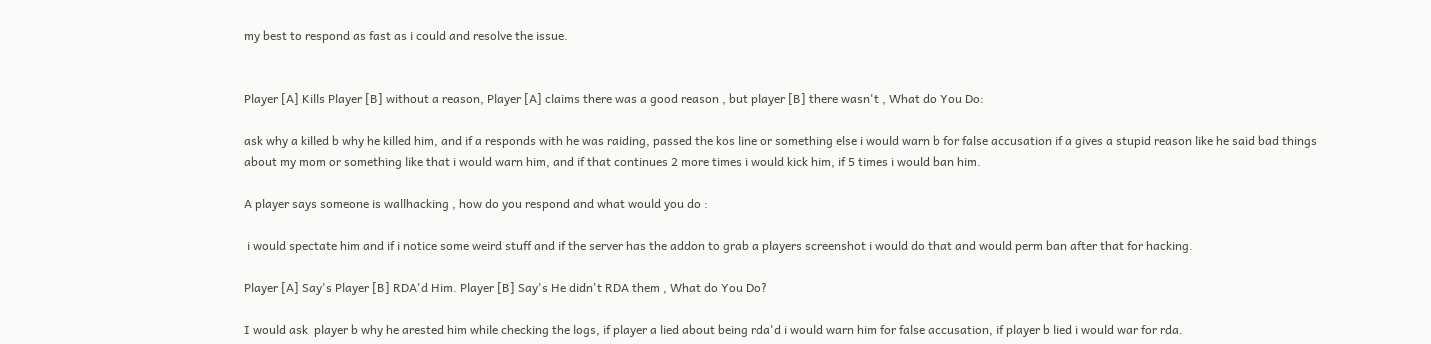my best to respond as fast as i could and resolve the issue.


Player [A] Kills Player [B] without a reason, Player [A] claims there was a good reason , but player [B] there wasn't , What do You Do:

ask why a killed b why he killed him, and if a responds with he was raiding, passed the kos line or something else i would warn b for false accusation if a gives a stupid reason like he said bad things about my mom or something like that i would warn him, and if that continues 2 more times i would kick him, if 5 times i would ban him.

A player says someone is wallhacking , how do you respond and what would you do :

 i would spectate him and if i notice some weird stuff and if the server has the addon to grab a players screenshot i would do that and would perm ban after that for hacking.

Player [A] Say's Player [B] RDA'd Him. Player [B] Say's He didn't RDA them , What do You Do?

I would ask  player b why he arested him while checking the logs, if player a lied about being rda'd i would warn him for false accusation, if player b lied i would war for rda.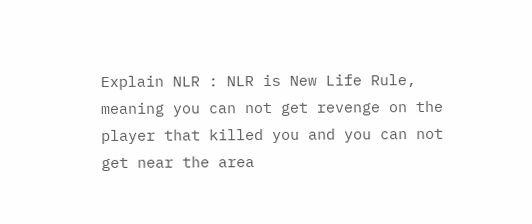Explain NLR : NLR is New Life Rule, meaning you can not get revenge on the player that killed you and you can not get near the area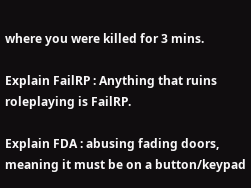where you were killed for 3 mins.

Explain FailRP : Anything that ruins roleplaying is FailRP.

Explain FDA : abusing fading doors, meaning it must be on a button/keypad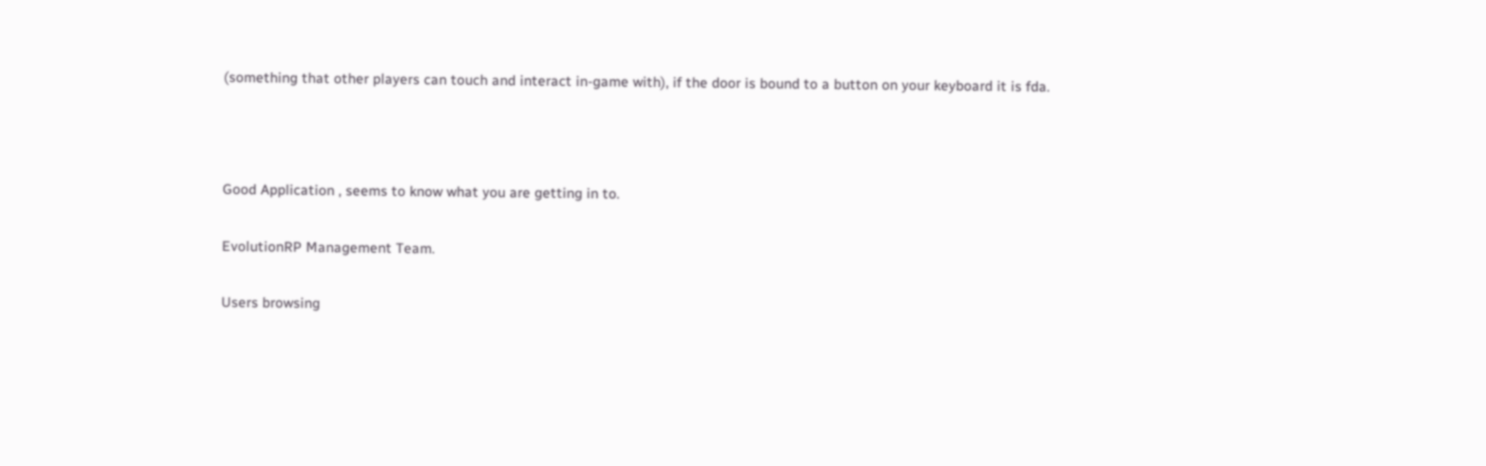(something that other players can touch and interact in-game with), if the door is bound to a button on your keyboard it is fda.



Good Application , seems to know what you are getting in to.

EvolutionRP Management Team.

Users browsing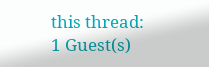this thread:
1 Guest(s)